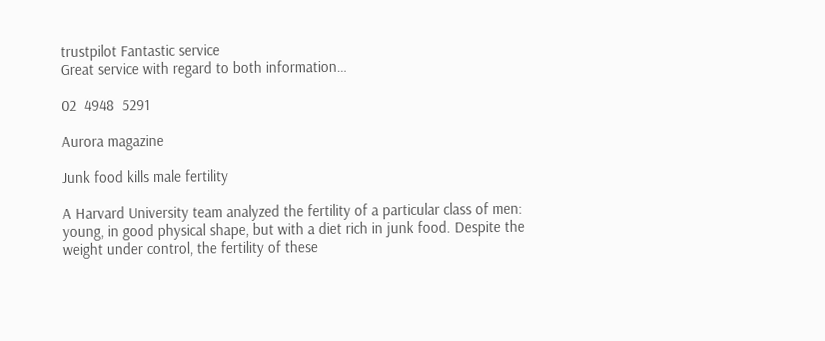trustpilot Fantastic service
Great service with regard to both information…

02  4948  5291

Aurora magazine

Junk food kills male fertility

A Harvard University team analyzed the fertility of a particular class of men: young, in good physical shape, but with a diet rich in junk food. Despite the weight under control, the fertility of these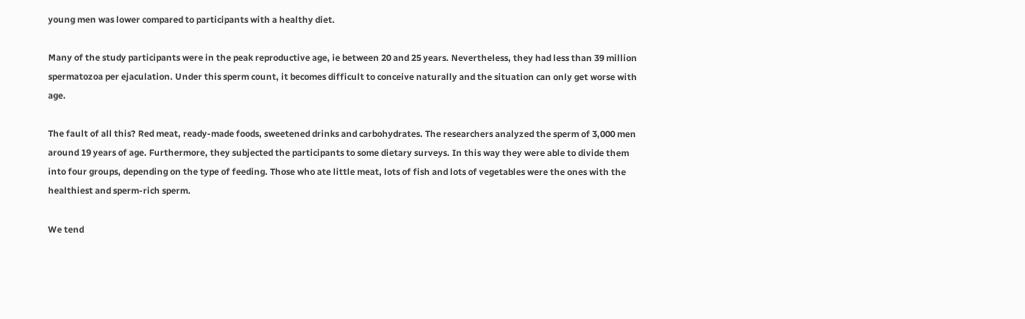young men was lower compared to participants with a healthy diet.

Many of the study participants were in the peak reproductive age, ie between 20 and 25 years. Nevertheless, they had less than 39 million spermatozoa per ejaculation. Under this sperm count, it becomes difficult to conceive naturally and the situation can only get worse with age.

The fault of all this? Red meat, ready-made foods, sweetened drinks and carbohydrates. The researchers analyzed the sperm of 3,000 men around 19 years of age. Furthermore, they subjected the participants to some dietary surveys. In this way they were able to divide them into four groups, depending on the type of feeding. Those who ate little meat, lots of fish and lots of vegetables were the ones with the healthiest and sperm-rich sperm.

We tend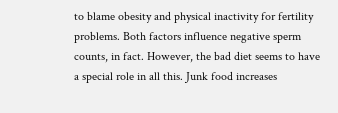to blame obesity and physical inactivity for fertility problems. Both factors influence negative sperm counts, in fact. However, the bad diet seems to have a special role in all this. Junk food increases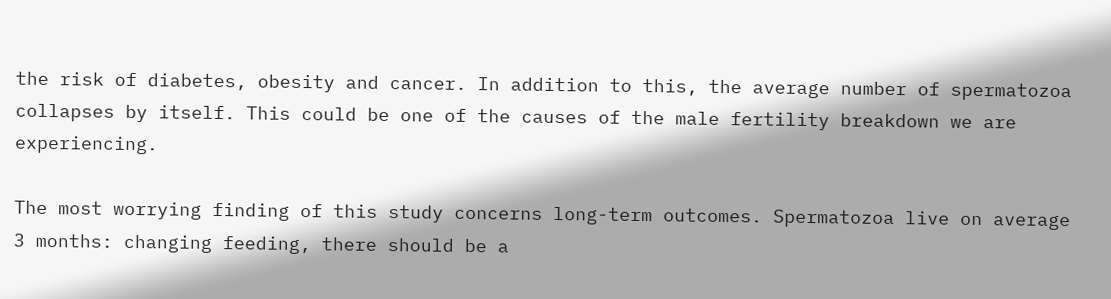the risk of diabetes, obesity and cancer. In addition to this, the average number of spermatozoa collapses by itself. This could be one of the causes of the male fertility breakdown we are experiencing.

The most worrying finding of this study concerns long-term outcomes. Spermatozoa live on average 3 months: changing feeding, there should be a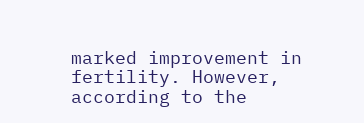marked improvement in fertility. However, according to the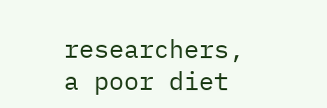researchers, a poor diet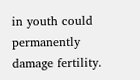in youth could permanently damage fertility.